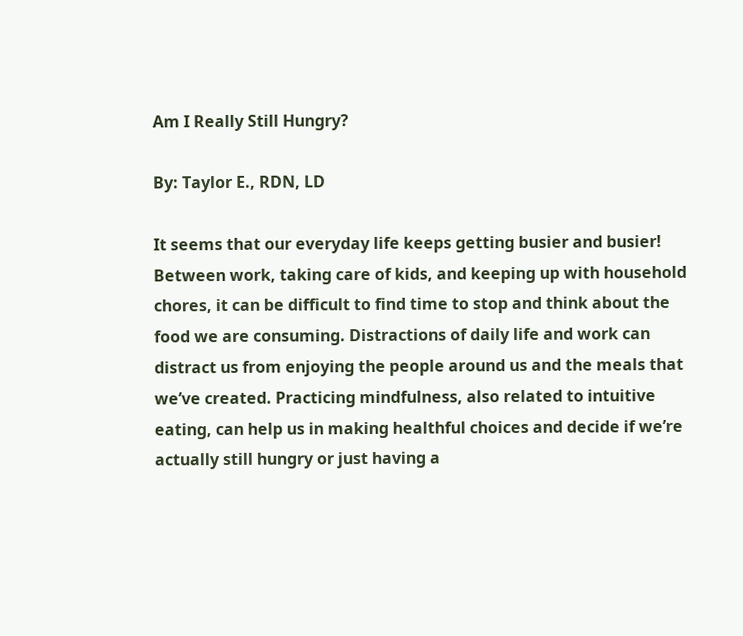Am I Really Still Hungry?

By: Taylor E., RDN, LD

It seems that our everyday life keeps getting busier and busier! Between work, taking care of kids, and keeping up with household chores, it can be difficult to find time to stop and think about the food we are consuming. Distractions of daily life and work can distract us from enjoying the people around us and the meals that we’ve created. Practicing mindfulness, also related to intuitive eating, can help us in making healthful choices and decide if we’re actually still hungry or just having a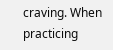craving. When practicing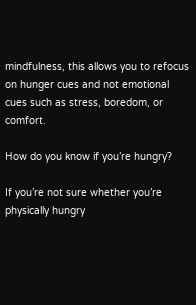mindfulness, this allows you to refocus on hunger cues and not emotional cues such as stress, boredom, or comfort.

How do you know if you’re hungry?

If you’re not sure whether you’re physically hungry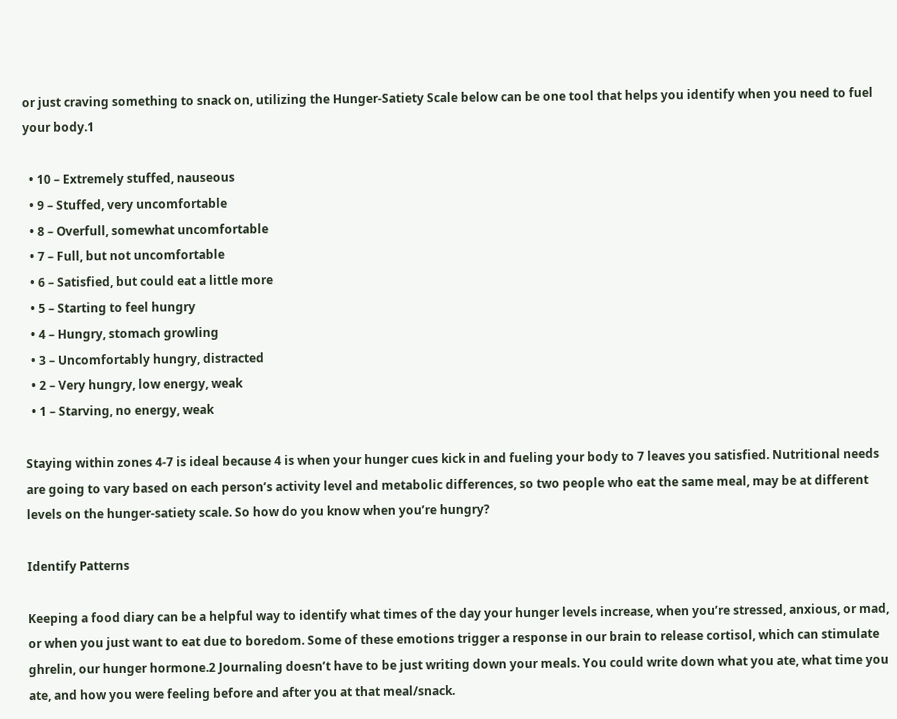or just craving something to snack on, utilizing the Hunger-Satiety Scale below can be one tool that helps you identify when you need to fuel your body.1

  • 10 – Extremely stuffed, nauseous
  • 9 – Stuffed, very uncomfortable
  • 8 – Overfull, somewhat uncomfortable
  • 7 – Full, but not uncomfortable
  • 6 – Satisfied, but could eat a little more
  • 5 – Starting to feel hungry
  • 4 – Hungry, stomach growling
  • 3 – Uncomfortably hungry, distracted
  • 2 – Very hungry, low energy, weak
  • 1 – Starving, no energy, weak

Staying within zones 4-7 is ideal because 4 is when your hunger cues kick in and fueling your body to 7 leaves you satisfied. Nutritional needs are going to vary based on each person’s activity level and metabolic differences, so two people who eat the same meal, may be at different levels on the hunger-satiety scale. So how do you know when you’re hungry?

Identify Patterns

Keeping a food diary can be a helpful way to identify what times of the day your hunger levels increase, when you’re stressed, anxious, or mad, or when you just want to eat due to boredom. Some of these emotions trigger a response in our brain to release cortisol, which can stimulate ghrelin, our hunger hormone.2 Journaling doesn’t have to be just writing down your meals. You could write down what you ate, what time you ate, and how you were feeling before and after you at that meal/snack.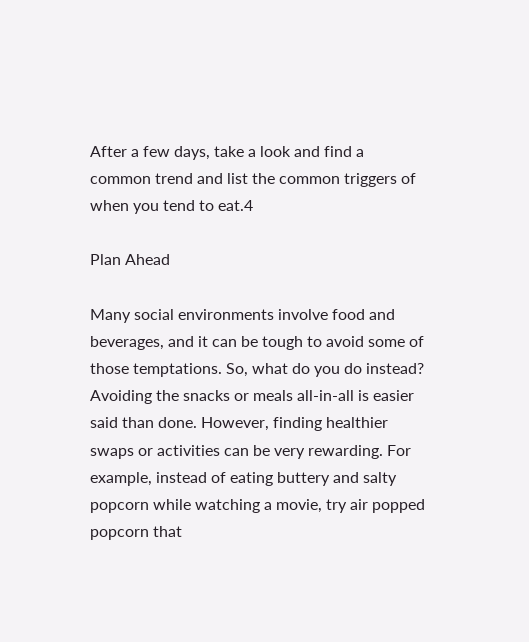After a few days, take a look and find a common trend and list the common triggers of when you tend to eat.4

Plan Ahead

Many social environments involve food and beverages, and it can be tough to avoid some of those temptations. So, what do you do instead? Avoiding the snacks or meals all-in-all is easier said than done. However, finding healthier swaps or activities can be very rewarding. For example, instead of eating buttery and salty popcorn while watching a movie, try air popped popcorn that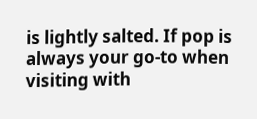is lightly salted. If pop is always your go-to when visiting with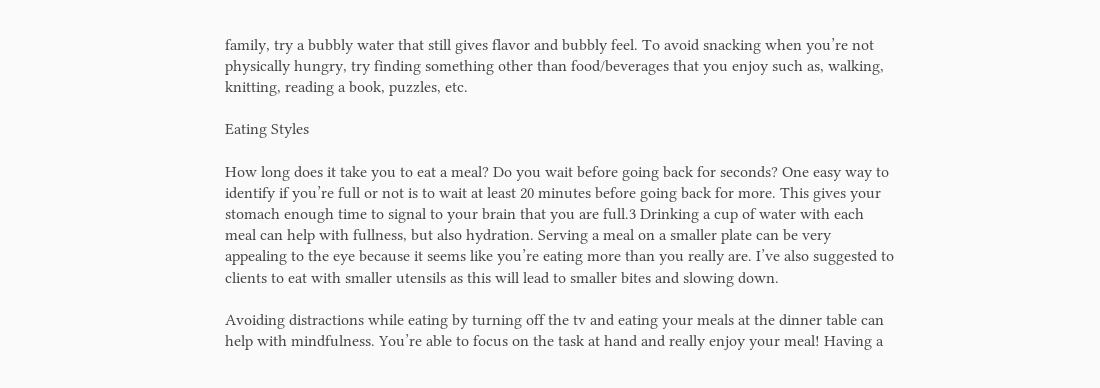family, try a bubbly water that still gives flavor and bubbly feel. To avoid snacking when you’re not physically hungry, try finding something other than food/beverages that you enjoy such as, walking, knitting, reading a book, puzzles, etc.

Eating Styles

How long does it take you to eat a meal? Do you wait before going back for seconds? One easy way to identify if you’re full or not is to wait at least 20 minutes before going back for more. This gives your stomach enough time to signal to your brain that you are full.3 Drinking a cup of water with each meal can help with fullness, but also hydration. Serving a meal on a smaller plate can be very appealing to the eye because it seems like you’re eating more than you really are. I’ve also suggested to clients to eat with smaller utensils as this will lead to smaller bites and slowing down.

Avoiding distractions while eating by turning off the tv and eating your meals at the dinner table can help with mindfulness. You’re able to focus on the task at hand and really enjoy your meal! Having a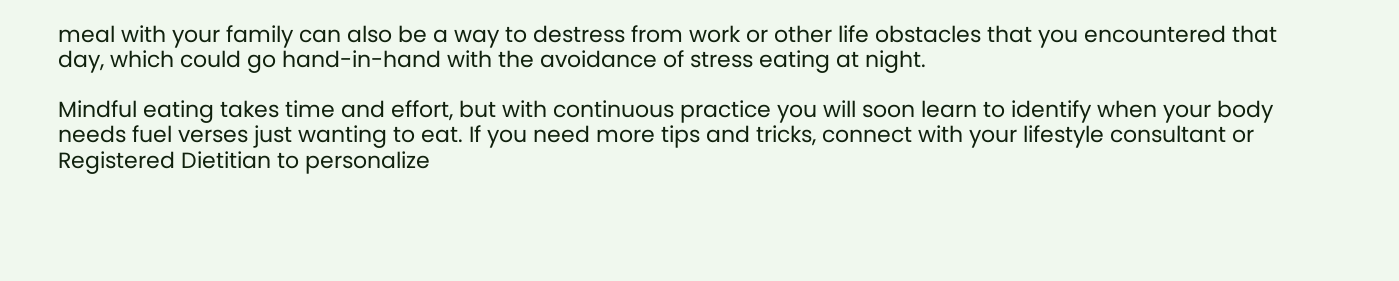meal with your family can also be a way to destress from work or other life obstacles that you encountered that day, which could go hand-in-hand with the avoidance of stress eating at night.

Mindful eating takes time and effort, but with continuous practice you will soon learn to identify when your body needs fuel verses just wanting to eat. If you need more tips and tricks, connect with your lifestyle consultant or Registered Dietitian to personalize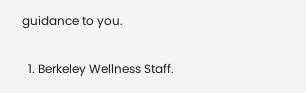guidance to you.


  1. Berkeley Wellness Staff.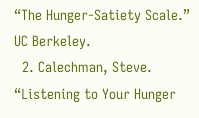“The Hunger-Satiety Scale.” UC Berkeley.
  2. Calechman, Steve. “Listening to Your Hunger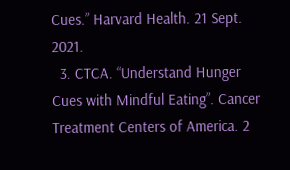Cues.” Harvard Health. 21 Sept. 2021.
  3. CTCA. “Understand Hunger Cues with Mindful Eating”. Cancer Treatment Centers of America. 2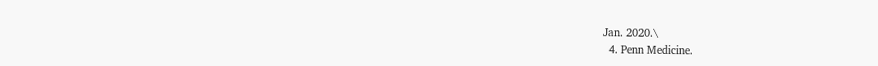Jan. 2020.\
  4. Penn Medicine.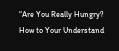“Are You Really Hungry? How to Your Understand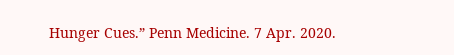Hunger Cues.” Penn Medicine. 7 Apr. 2020.